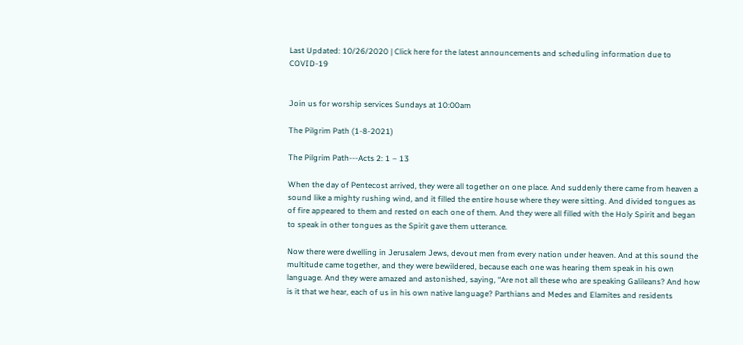Last Updated: 10/26/2020 | Click here for the latest announcements and scheduling information due to COVID-19


Join us for worship services Sundays at 10:00am

The Pilgrim Path (1-8-2021)

The Pilgrim Path---Acts 2: 1 – 13

When the day of Pentecost arrived, they were all together on one place. And suddenly there came from heaven a sound like a mighty rushing wind, and it filled the entire house where they were sitting. And divided tongues as of fire appeared to them and rested on each one of them. And they were all filled with the Holy Spirit and began to speak in other tongues as the Spirit gave them utterance.

Now there were dwelling in Jerusalem Jews, devout men from every nation under heaven. And at this sound the multitude came together, and they were bewildered, because each one was hearing them speak in his own language. And they were amazed and astonished, saying, “Are not all these who are speaking Galileans? And how is it that we hear, each of us in his own native language? Parthians and Medes and Elamites and residents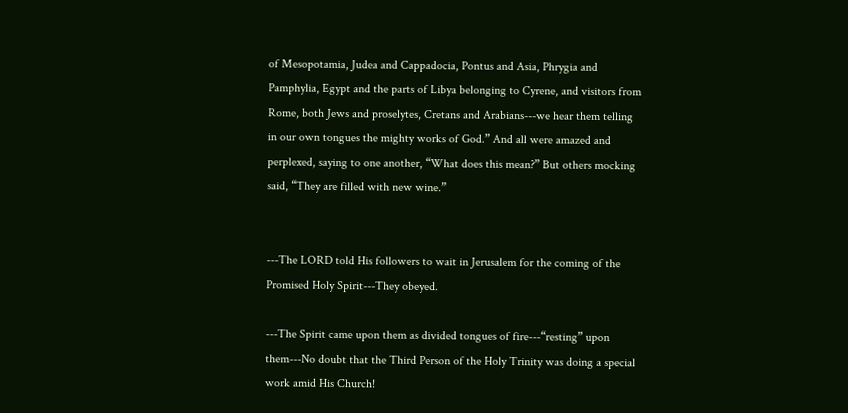of Mesopotamia, Judea and Cappadocia, Pontus and Asia, Phrygia and Pamphylia, Egypt and the parts of Libya belonging to Cyrene, and visitors from Rome, both Jews and proselytes, Cretans and Arabians---we hear them telling in our own tongues the mighty works of God.” And all were amazed and perplexed, saying to one another, “What does this mean?” But others mocking said, “They are filled with new wine.”


---The LORD told His followers to wait in Jerusalem for the coming of the Promised Holy Spirit---They obeyed.

---The Spirit came upon them as divided tongues of fire---“resting” upon them---No doubt that the Third Person of the Holy Trinity was doing a special work amid His Church!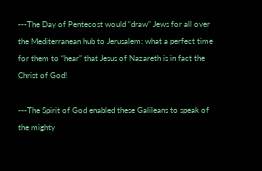---The Day of Pentecost would “draw” Jews for all over the Mediterranean hub to Jerusalem: what a perfect time for them to “hear” that Jesus of Nazareth is in fact the Christ of God!

---The Spirit of God enabled these Galileans to speak of the mighty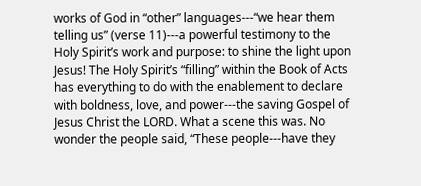works of God in “other” languages---“we hear them telling us” (verse 11)---a powerful testimony to the Holy Spirit’s work and purpose: to shine the light upon Jesus! The Holy Spirit’s “filling” within the Book of Acts has everything to do with the enablement to declare with boldness, love, and power---the saving Gospel of Jesus Christ the LORD. What a scene this was. No wonder the people said, “These people---have they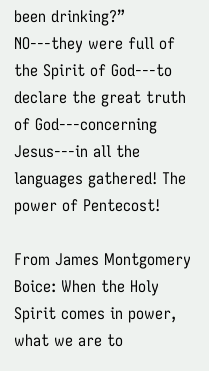been drinking?” NO---they were full of the Spirit of God---to declare the great truth of God---concerning Jesus---in all the languages gathered! The power of Pentecost!

From James Montgomery Boice: When the Holy Spirit comes in power, what we are to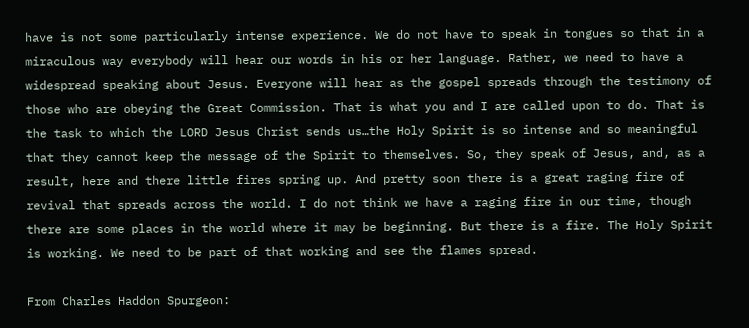have is not some particularly intense experience. We do not have to speak in tongues so that in a miraculous way everybody will hear our words in his or her language. Rather, we need to have a widespread speaking about Jesus. Everyone will hear as the gospel spreads through the testimony of those who are obeying the Great Commission. That is what you and I are called upon to do. That is the task to which the LORD Jesus Christ sends us…the Holy Spirit is so intense and so meaningful that they cannot keep the message of the Spirit to themselves. So, they speak of Jesus, and, as a result, here and there little fires spring up. And pretty soon there is a great raging fire of revival that spreads across the world. I do not think we have a raging fire in our time, though there are some places in the world where it may be beginning. But there is a fire. The Holy Spirit is working. We need to be part of that working and see the flames spread.

From Charles Haddon Spurgeon: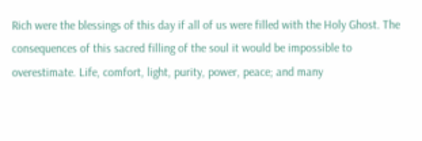Rich were the blessings of this day if all of us were filled with the Holy Ghost. The consequences of this sacred filling of the soul it would be impossible to overestimate. Life, comfort, light, purity, power, peace; and many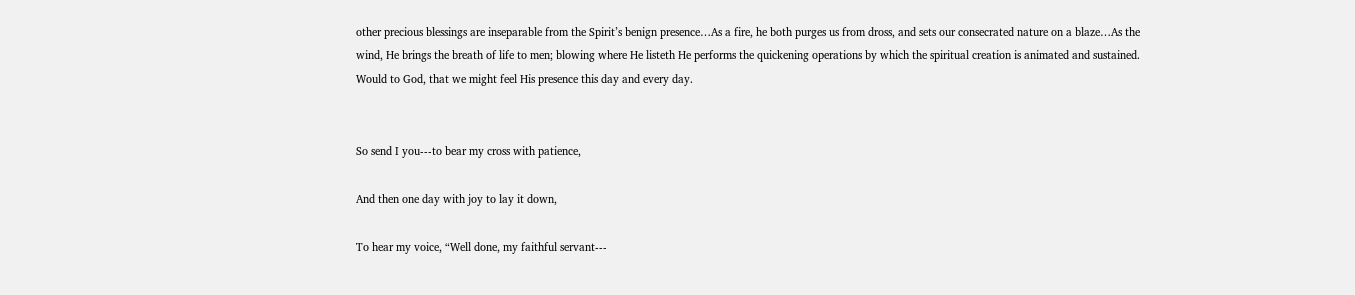other precious blessings are inseparable from the Spirit’s benign presence…As a fire, he both purges us from dross, and sets our consecrated nature on a blaze…As the wind, He brings the breath of life to men; blowing where He listeth He performs the quickening operations by which the spiritual creation is animated and sustained. Would to God, that we might feel His presence this day and every day.


So send I you---to bear my cross with patience,

And then one day with joy to lay it down,

To hear my voice, “Well done, my faithful servant---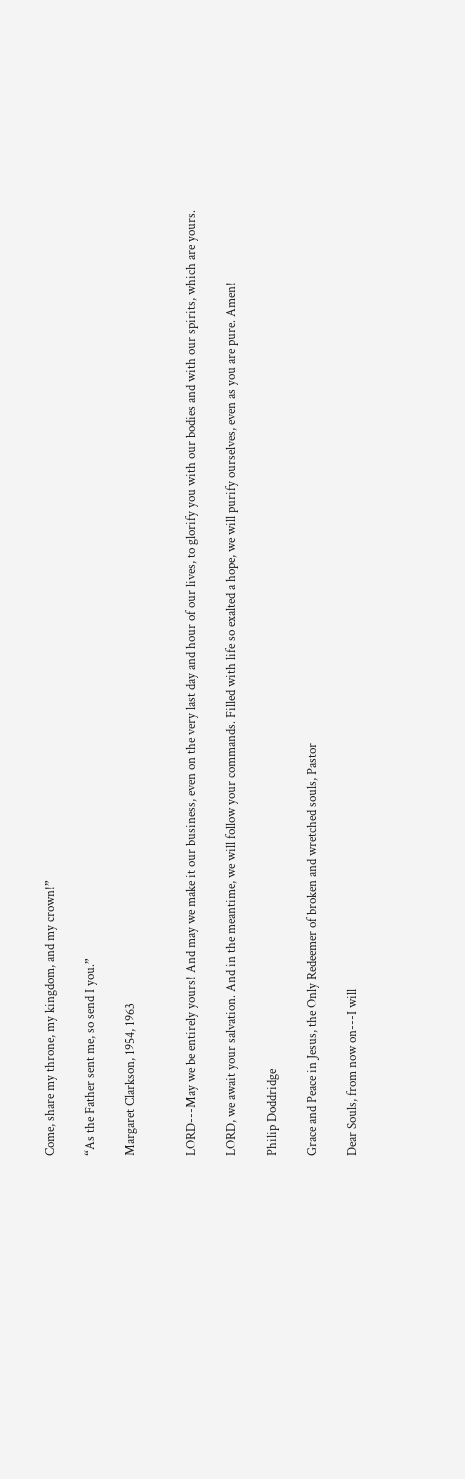Come, share my throne, my kingdom, and my crown!”

“As the Father sent me, so send I you.”

Margaret Clarkson, 1954, 1963


LORD---May we be entirely yours! And may we make it our business, even on the very last day and hour of our lives, to glorify you with our bodies and with our spirits, which are yours.

LORD, we await your salvation. And in the meantime, we will follow your commands. Filled with life so exalted a hope, we will purify ourselves, even as you are pure. Amen!

Philip Doddridge

Grace and Peace in Jesus, the Only Redeemer of broken and wretched souls, Pastor

Dear Souls, from now on---I will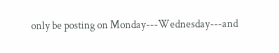only be posting on Monday---Wednesday---and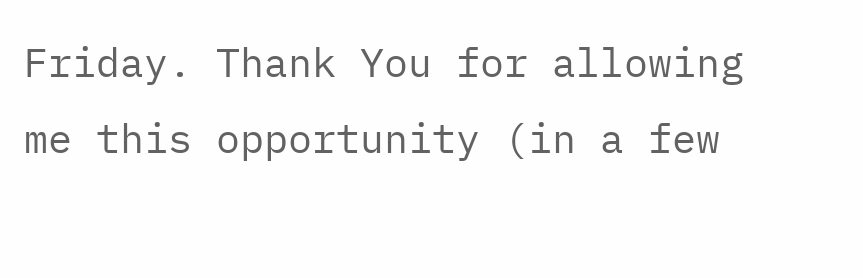Friday. Thank You for allowing me this opportunity (in a few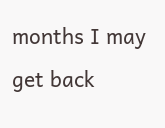months I may get back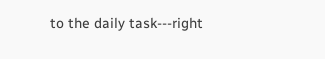to the daily task---right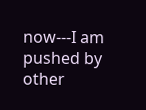now---I am pushed by other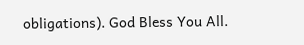obligations). God Bless You All.